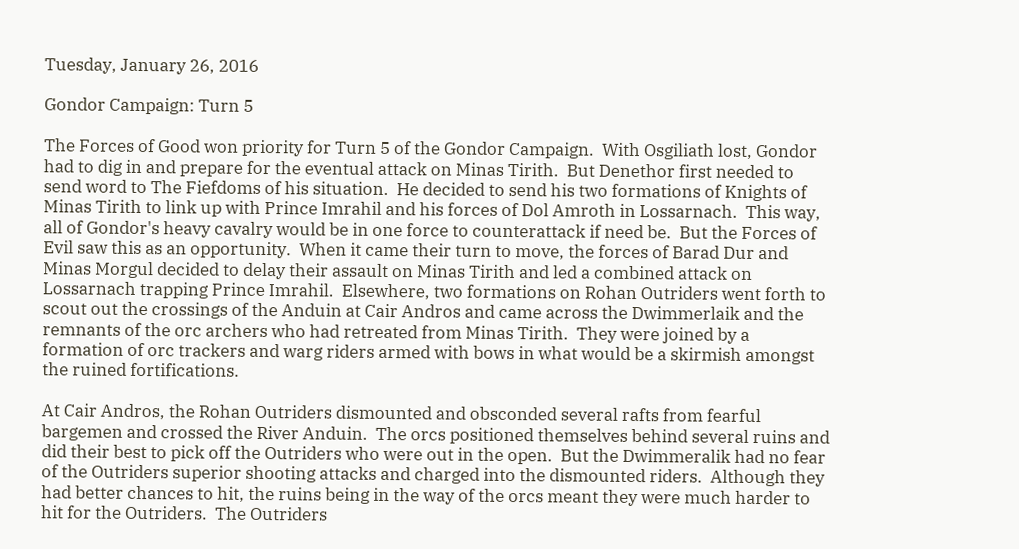Tuesday, January 26, 2016

Gondor Campaign: Turn 5

The Forces of Good won priority for Turn 5 of the Gondor Campaign.  With Osgiliath lost, Gondor had to dig in and prepare for the eventual attack on Minas Tirith.  But Denethor first needed to send word to The Fiefdoms of his situation.  He decided to send his two formations of Knights of Minas Tirith to link up with Prince Imrahil and his forces of Dol Amroth in Lossarnach.  This way, all of Gondor's heavy cavalry would be in one force to counterattack if need be.  But the Forces of Evil saw this as an opportunity.  When it came their turn to move, the forces of Barad Dur and Minas Morgul decided to delay their assault on Minas Tirith and led a combined attack on Lossarnach trapping Prince Imrahil.  Elsewhere, two formations on Rohan Outriders went forth to scout out the crossings of the Anduin at Cair Andros and came across the Dwimmerlaik and the remnants of the orc archers who had retreated from Minas Tirith.  They were joined by a formation of orc trackers and warg riders armed with bows in what would be a skirmish amongst the ruined fortifications.

At Cair Andros, the Rohan Outriders dismounted and obsconded several rafts from fearful bargemen and crossed the River Anduin.  The orcs positioned themselves behind several ruins and did their best to pick off the Outriders who were out in the open.  But the Dwimmeralik had no fear of the Outriders superior shooting attacks and charged into the dismounted riders.  Although they had better chances to hit, the ruins being in the way of the orcs meant they were much harder to hit for the Outriders.  The Outriders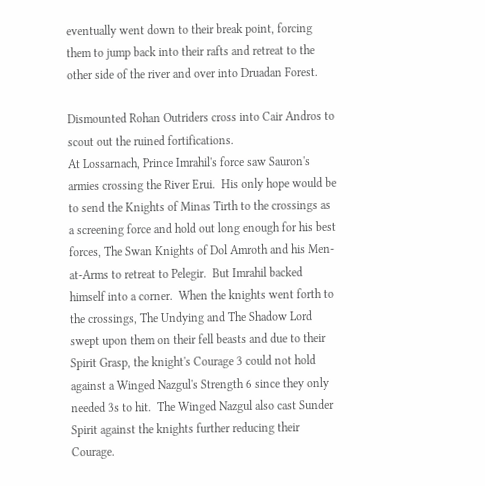eventually went down to their break point, forcing them to jump back into their rafts and retreat to the other side of the river and over into Druadan Forest.

Dismounted Rohan Outriders cross into Cair Andros to scout out the ruined fortifications.
At Lossarnach, Prince Imrahil's force saw Sauron's armies crossing the River Erui.  His only hope would be to send the Knights of Minas Tirth to the crossings as a screening force and hold out long enough for his best forces, The Swan Knights of Dol Amroth and his Men-at-Arms to retreat to Pelegir.  But Imrahil backed himself into a corner.  When the knights went forth to the crossings, The Undying and The Shadow Lord swept upon them on their fell beasts and due to their Spirit Grasp, the knight's Courage 3 could not hold against a Winged Nazgul's Strength 6 since they only needed 3s to hit.  The Winged Nazgul also cast Sunder Spirit against the knights further reducing their Courage.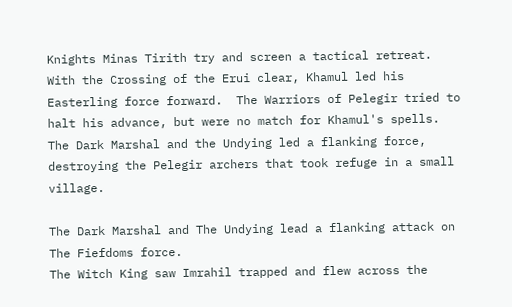Knights Minas Tirith try and screen a tactical retreat.
With the Crossing of the Erui clear, Khamul led his Easterling force forward.  The Warriors of Pelegir tried to halt his advance, but were no match for Khamul's spells.  The Dark Marshal and the Undying led a flanking force, destroying the Pelegir archers that took refuge in a small village.

The Dark Marshal and The Undying lead a flanking attack on The Fiefdoms force.
The Witch King saw Imrahil trapped and flew across the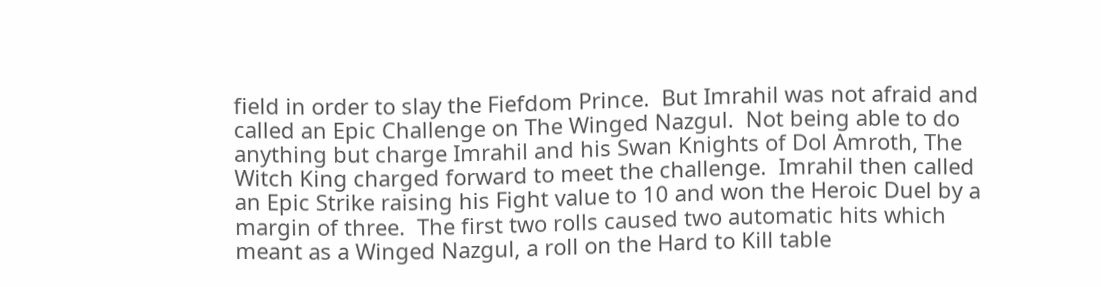field in order to slay the Fiefdom Prince.  But Imrahil was not afraid and called an Epic Challenge on The Winged Nazgul.  Not being able to do anything but charge Imrahil and his Swan Knights of Dol Amroth, The Witch King charged forward to meet the challenge.  Imrahil then called an Epic Strike raising his Fight value to 10 and won the Heroic Duel by a margin of three.  The first two rolls caused two automatic hits which meant as a Winged Nazgul, a roll on the Hard to Kill table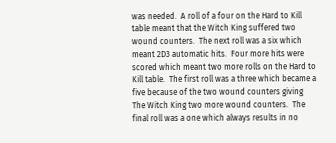was needed.  A roll of a four on the Hard to Kill table meant that the Witch King suffered two wound counters.  The next roll was a six which meant 2D3 automatic hits.  Four more hits were scored which meant two more rolls on the Hard to Kill table.  The first roll was a three which became a five because of the two wound counters giving The Witch King two more wound counters.  The final roll was a one which always results in no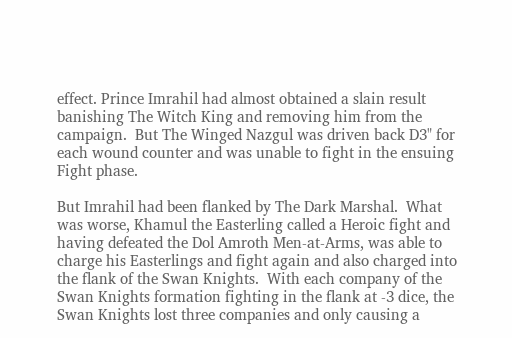effect. Prince Imrahil had almost obtained a slain result banishing The Witch King and removing him from the campaign.  But The Winged Nazgul was driven back D3" for each wound counter and was unable to fight in the ensuing Fight phase.

But Imrahil had been flanked by The Dark Marshal.  What was worse, Khamul the Easterling called a Heroic fight and having defeated the Dol Amroth Men-at-Arms, was able to charge his Easterlings and fight again and also charged into the flank of the Swan Knights.  With each company of the Swan Knights formation fighting in the flank at -3 dice, the Swan Knights lost three companies and only causing a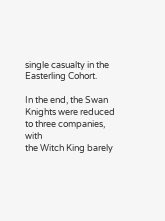single casualty in the Easterling Cohort.

In the end, the Swan Knights were reduced to three companies, with
the Witch King barely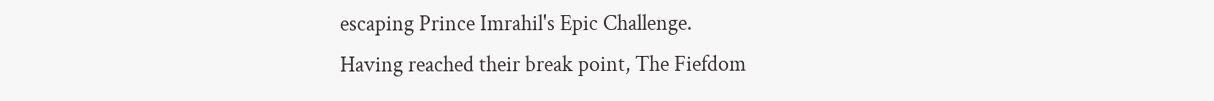escaping Prince Imrahil's Epic Challenge.
Having reached their break point, The Fiefdom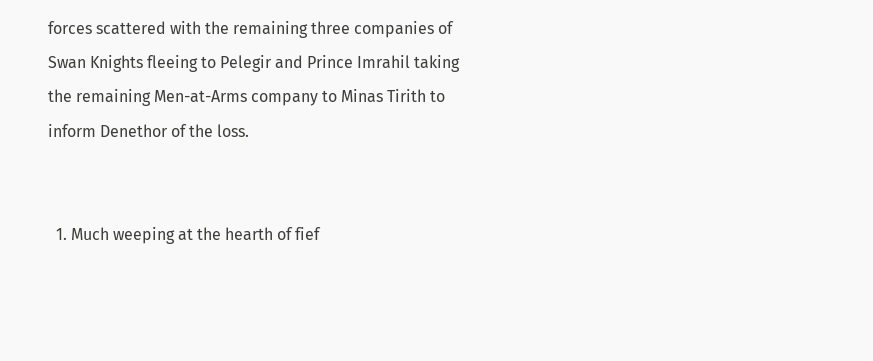forces scattered with the remaining three companies of Swan Knights fleeing to Pelegir and Prince Imrahil taking the remaining Men-at-Arms company to Minas Tirith to inform Denethor of the loss.


  1. Much weeping at the hearth of fief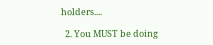holders....

  2. You MUST be doing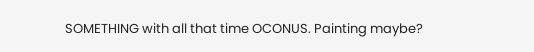SOMETHING with all that time OCONUS. Painting maybe?